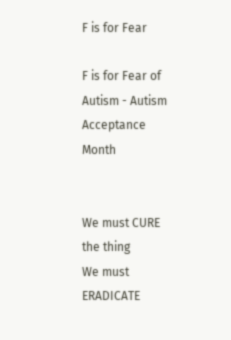F is for Fear

F is for Fear of Autism - Autism Acceptance Month


We must CURE the thing
We must ERADICATE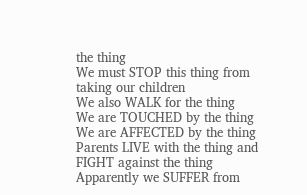the thing
We must STOP this thing from taking our children
We also WALK for the thing
We are TOUCHED by the thing
We are AFFECTED by the thing Parents LIVE with the thing and FIGHT against the thing
Apparently we SUFFER from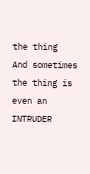the thing
And sometimes the thing is even an INTRUDER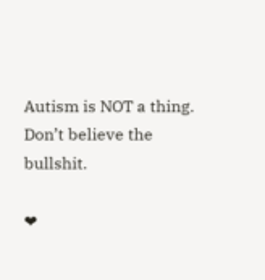Autism is NOT a thing.
Don’t believe the bullshit.

❤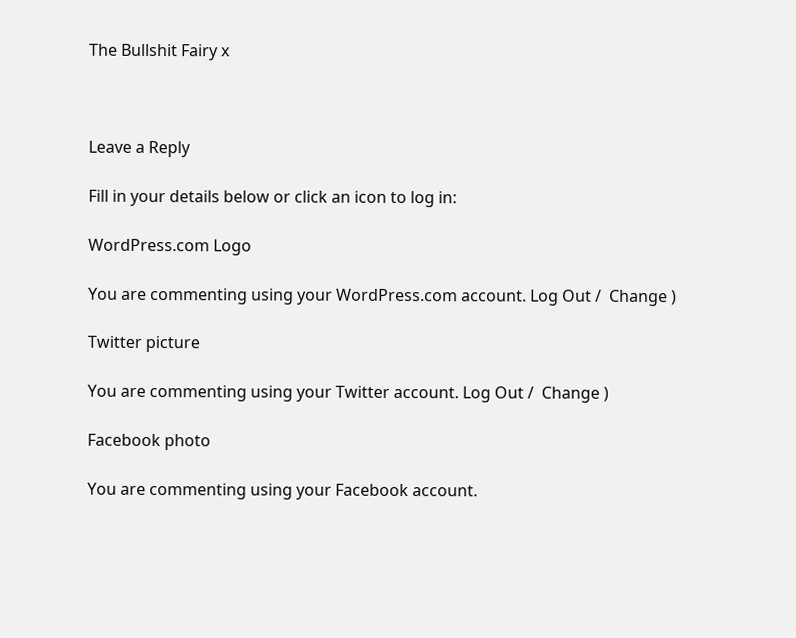The Bullshit Fairy x



Leave a Reply

Fill in your details below or click an icon to log in:

WordPress.com Logo

You are commenting using your WordPress.com account. Log Out /  Change )

Twitter picture

You are commenting using your Twitter account. Log Out /  Change )

Facebook photo

You are commenting using your Facebook account.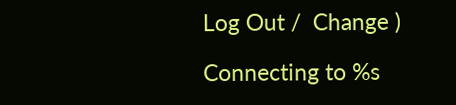Log Out /  Change )

Connecting to %s